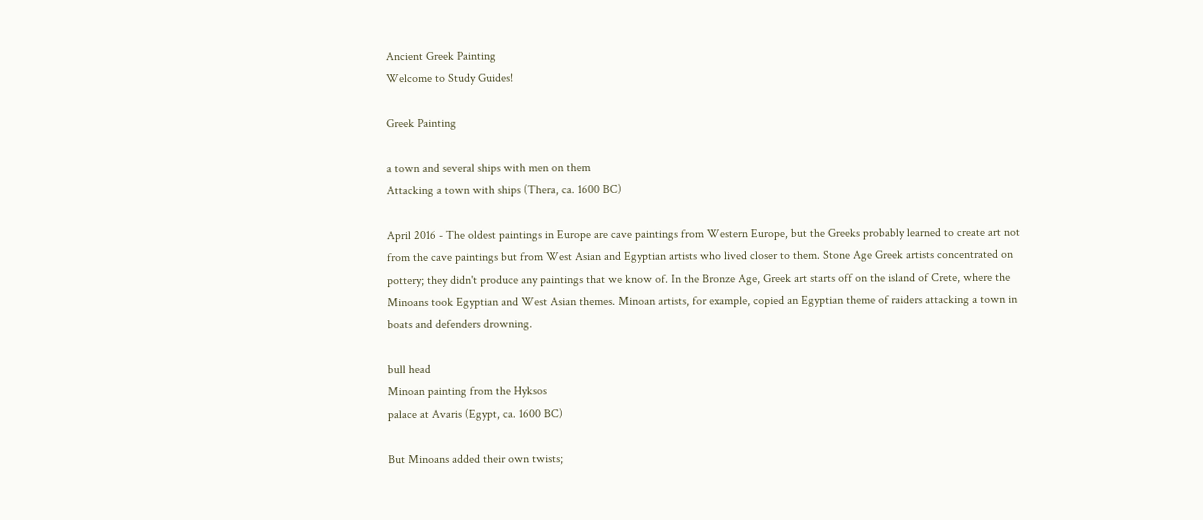Ancient Greek Painting
Welcome to Study Guides!

Greek Painting

a town and several ships with men on them
Attacking a town with ships (Thera, ca. 1600 BC)

April 2016 - The oldest paintings in Europe are cave paintings from Western Europe, but the Greeks probably learned to create art not from the cave paintings but from West Asian and Egyptian artists who lived closer to them. Stone Age Greek artists concentrated on pottery; they didn't produce any paintings that we know of. In the Bronze Age, Greek art starts off on the island of Crete, where the Minoans took Egyptian and West Asian themes. Minoan artists, for example, copied an Egyptian theme of raiders attacking a town in boats and defenders drowning.

bull head
Minoan painting from the Hyksos
palace at Avaris (Egypt, ca. 1600 BC)

But Minoans added their own twists;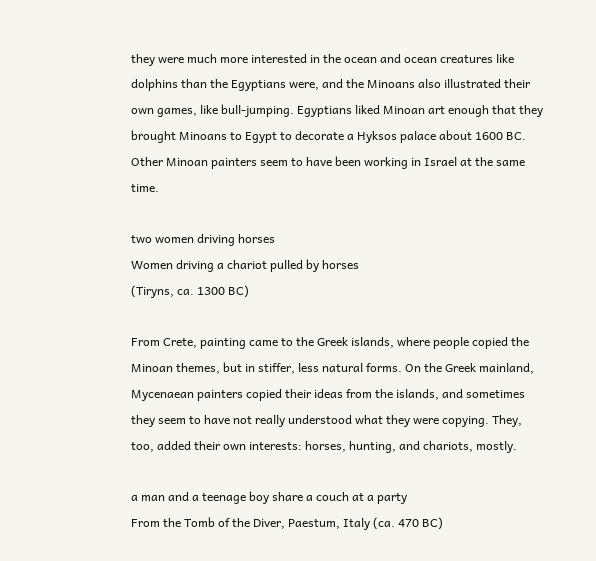they were much more interested in the ocean and ocean creatures like dolphins than the Egyptians were, and the Minoans also illustrated their own games, like bull-jumping. Egyptians liked Minoan art enough that they brought Minoans to Egypt to decorate a Hyksos palace about 1600 BC. Other Minoan painters seem to have been working in Israel at the same time.

two women driving horses
Women driving a chariot pulled by horses
(Tiryns, ca. 1300 BC)

From Crete, painting came to the Greek islands, where people copied the Minoan themes, but in stiffer, less natural forms. On the Greek mainland, Mycenaean painters copied their ideas from the islands, and sometimes they seem to have not really understood what they were copying. They, too, added their own interests: horses, hunting, and chariots, mostly.

a man and a teenage boy share a couch at a party
From the Tomb of the Diver, Paestum, Italy (ca. 470 BC)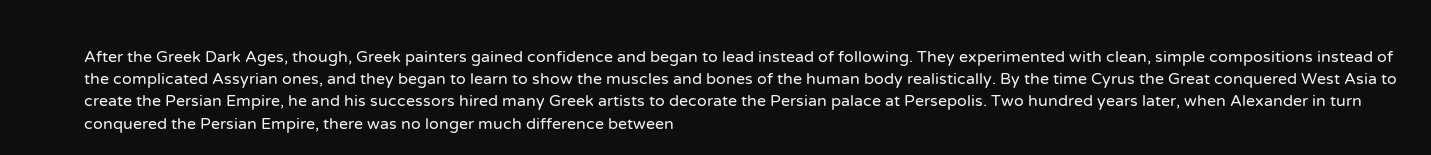After the Greek Dark Ages, though, Greek painters gained confidence and began to lead instead of following. They experimented with clean, simple compositions instead of the complicated Assyrian ones, and they began to learn to show the muscles and bones of the human body realistically. By the time Cyrus the Great conquered West Asia to create the Persian Empire, he and his successors hired many Greek artists to decorate the Persian palace at Persepolis. Two hundred years later, when Alexander in turn conquered the Persian Empire, there was no longer much difference between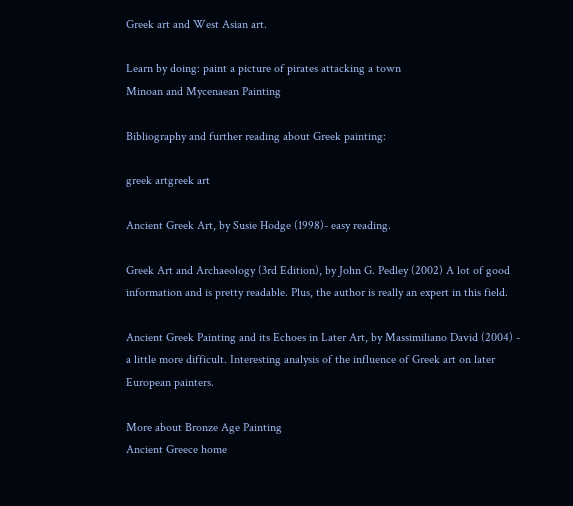Greek art and West Asian art.

Learn by doing: paint a picture of pirates attacking a town
Minoan and Mycenaean Painting

Bibliography and further reading about Greek painting:

greek artgreek art

Ancient Greek Art, by Susie Hodge (1998)- easy reading.

Greek Art and Archaeology (3rd Edition), by John G. Pedley (2002) A lot of good information and is pretty readable. Plus, the author is really an expert in this field.

Ancient Greek Painting and its Echoes in Later Art, by Massimiliano David (2004) - a little more difficult. Interesting analysis of the influence of Greek art on later European painters.

More about Bronze Age Painting
Ancient Greece home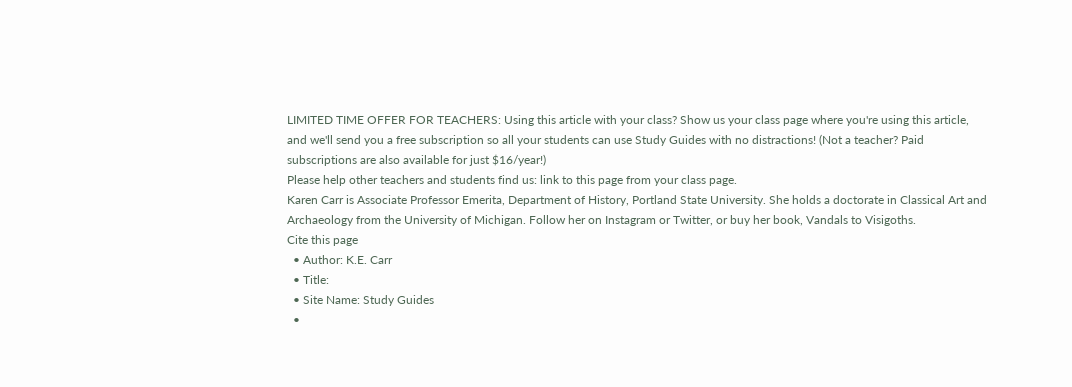LIMITED TIME OFFER FOR TEACHERS: Using this article with your class? Show us your class page where you're using this article, and we'll send you a free subscription so all your students can use Study Guides with no distractions! (Not a teacher? Paid subscriptions are also available for just $16/year!)
Please help other teachers and students find us: link to this page from your class page.
Karen Carr is Associate Professor Emerita, Department of History, Portland State University. She holds a doctorate in Classical Art and Archaeology from the University of Michigan. Follow her on Instagram or Twitter, or buy her book, Vandals to Visigoths.
Cite this page
  • Author: K.E. Carr
  • Title:
  • Site Name: Study Guides
  •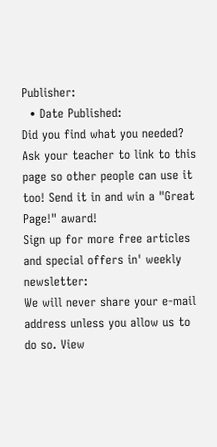Publisher:
  • Date Published:
Did you find what you needed? Ask your teacher to link to this page so other people can use it too! Send it in and win a "Great Page!" award!
Sign up for more free articles and special offers in' weekly newsletter:
We will never share your e-mail address unless you allow us to do so. View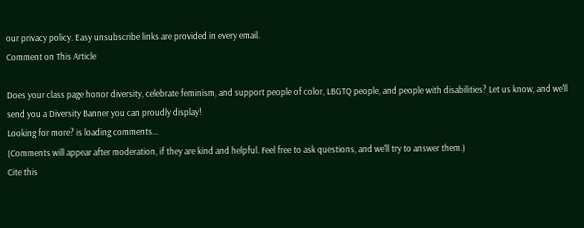our privacy policy. Easy unsubscribe links are provided in every email.
Comment on This Article

Does your class page honor diversity, celebrate feminism, and support people of color, LBGTQ people, and people with disabilities? Let us know, and we'll send you a Diversity Banner you can proudly display!
Looking for more? is loading comments...
(Comments will appear after moderation, if they are kind and helpful. Feel free to ask questions, and we'll try to answer them.)
Cite this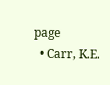page
  • Carr, K.E.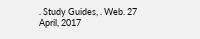. Study Guides, . Web. 27 April, 2017